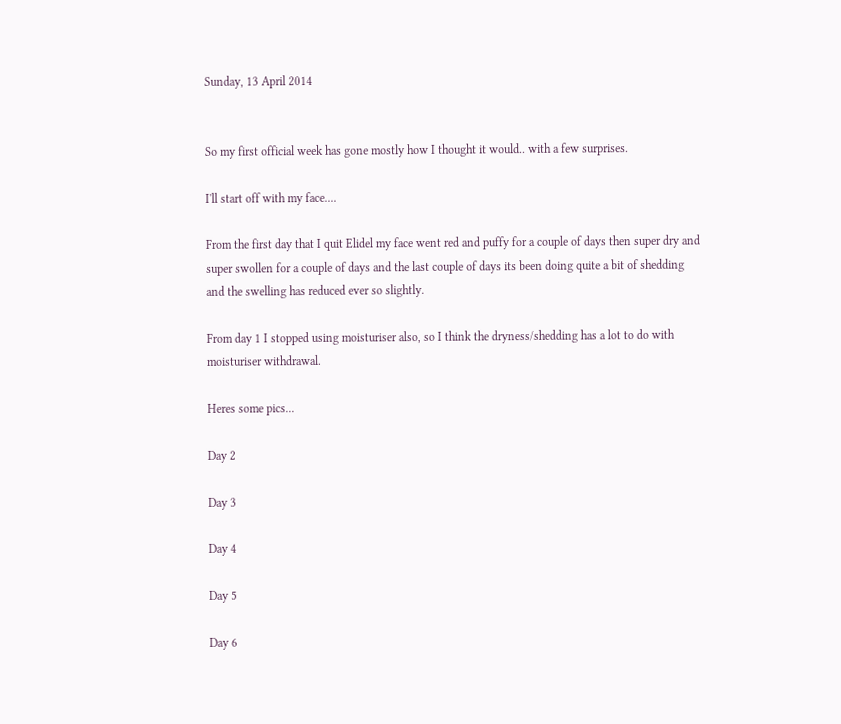Sunday, 13 April 2014


So my first official week has gone mostly how I thought it would.. with a few surprises.

I'll start off with my face....

From the first day that I quit Elidel my face went red and puffy for a couple of days then super dry and super swollen for a couple of days and the last couple of days its been doing quite a bit of shedding  and the swelling has reduced ever so slightly.

From day 1 I stopped using moisturiser also, so I think the dryness/shedding has a lot to do with moisturiser withdrawal.

Heres some pics...

Day 2

Day 3

Day 4

Day 5

Day 6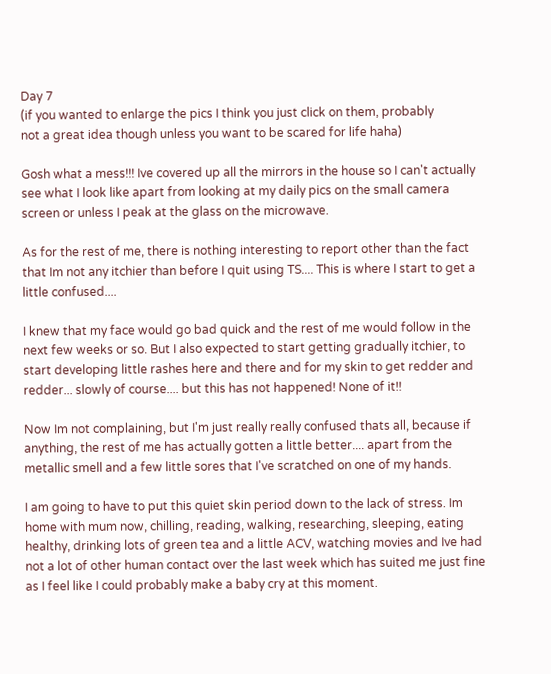Day 7
(if you wanted to enlarge the pics I think you just click on them, probably
not a great idea though unless you want to be scared for life haha)

Gosh what a mess!!! Ive covered up all the mirrors in the house so I can't actually see what I look like apart from looking at my daily pics on the small camera screen or unless I peak at the glass on the microwave.

As for the rest of me, there is nothing interesting to report other than the fact that Im not any itchier than before I quit using TS.... This is where I start to get a little confused....

I knew that my face would go bad quick and the rest of me would follow in the next few weeks or so. But I also expected to start getting gradually itchier, to start developing little rashes here and there and for my skin to get redder and redder... slowly of course.... but this has not happened! None of it!!

Now Im not complaining, but I'm just really really confused thats all, because if anything, the rest of me has actually gotten a little better.... apart from the metallic smell and a few little sores that I've scratched on one of my hands.

I am going to have to put this quiet skin period down to the lack of stress. Im home with mum now, chilling, reading, walking, researching, sleeping, eating healthy, drinking lots of green tea and a little ACV, watching movies and Ive had not a lot of other human contact over the last week which has suited me just fine as I feel like I could probably make a baby cry at this moment.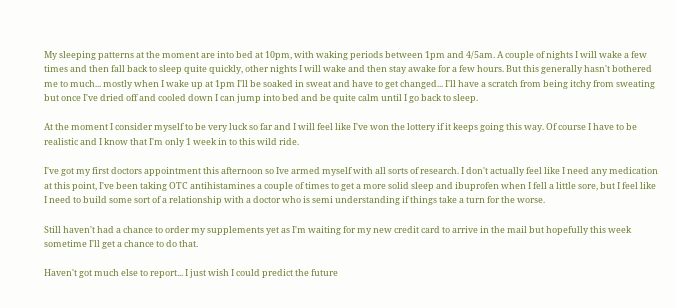My sleeping patterns at the moment are into bed at 10pm, with waking periods between 1pm and 4/5am. A couple of nights I will wake a few times and then fall back to sleep quite quickly, other nights I will wake and then stay awake for a few hours. But this generally hasn't bothered me to much... mostly when I wake up at 1pm I'll be soaked in sweat and have to get changed... I'll have a scratch from being itchy from sweating but once I've dried off and cooled down I can jump into bed and be quite calm until I go back to sleep.

At the moment I consider myself to be very luck so far and I will feel like I've won the lottery if it keeps going this way. Of course I have to be realistic and I know that I'm only 1 week in to this wild ride.

I've got my first doctors appointment this afternoon so Ive armed myself with all sorts of research. I don't actually feel like I need any medication at this point, I've been taking OTC antihistamines a couple of times to get a more solid sleep and ibuprofen when I fell a little sore, but I feel like I need to build some sort of a relationship with a doctor who is semi understanding if things take a turn for the worse.

Still haven't had a chance to order my supplements yet as I'm waiting for my new credit card to arrive in the mail but hopefully this week sometime I'll get a chance to do that.

Haven't got much else to report... I just wish I could predict the future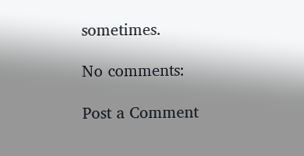sometimes.

No comments:

Post a Comment